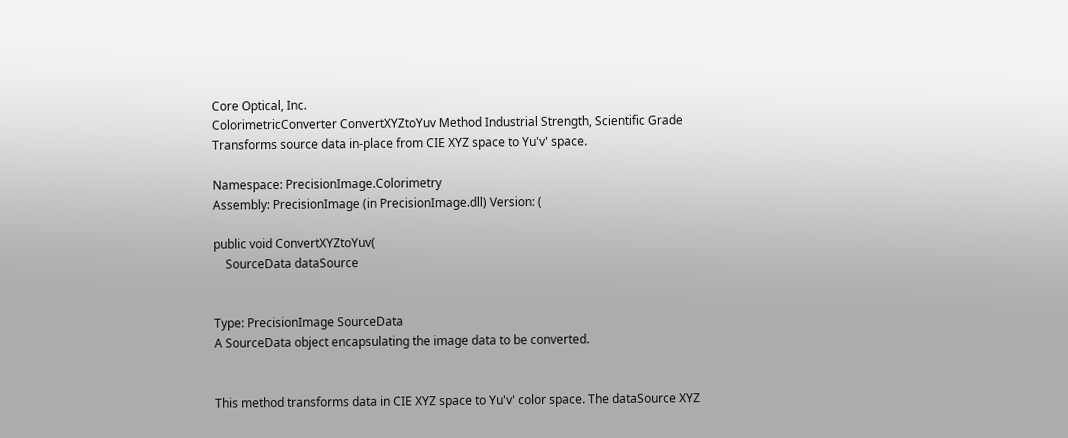Core Optical, Inc.
ColorimetricConverter ConvertXYZtoYuv Method Industrial Strength, Scientific Grade
Transforms source data in-place from CIE XYZ space to Yu'v' space.

Namespace: PrecisionImage.Colorimetry
Assembly: PrecisionImage (in PrecisionImage.dll) Version: (

public void ConvertXYZtoYuv(
    SourceData dataSource


Type: PrecisionImage SourceData
A SourceData object encapsulating the image data to be converted.


This method transforms data in CIE XYZ space to Yu'v' color space. The dataSource XYZ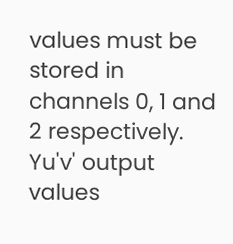values must be stored in channels 0, 1 and 2 respectively. Yu'v' output values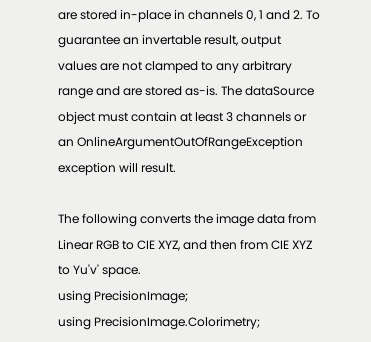are stored in-place in channels 0, 1 and 2. To guarantee an invertable result, output values are not clamped to any arbitrary range and are stored as-is. The dataSource object must contain at least 3 channels or an OnlineArgumentOutOfRangeException exception will result.

The following converts the image data from Linear RGB to CIE XYZ, and then from CIE XYZ to Yu'v' space.
using PrecisionImage;
using PrecisionImage.Colorimetry;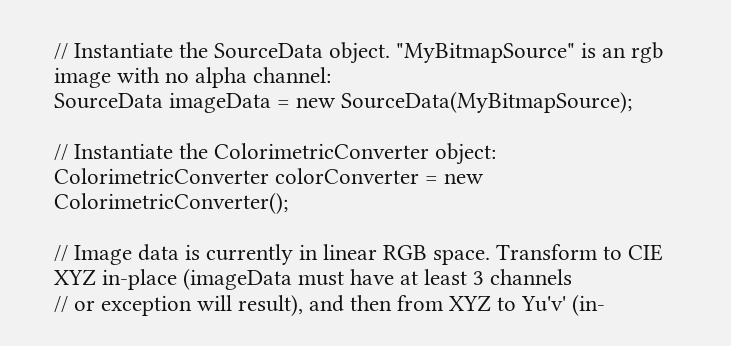// Instantiate the SourceData object. "MyBitmapSource" is an rgb image with no alpha channel:
SourceData imageData = new SourceData(MyBitmapSource);

// Instantiate the ColorimetricConverter object:
ColorimetricConverter colorConverter = new ColorimetricConverter();

// Image data is currently in linear RGB space. Transform to CIE XYZ in-place (imageData must have at least 3 channels
// or exception will result), and then from XYZ to Yu'v' (in-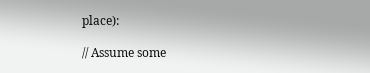place):

// Assume some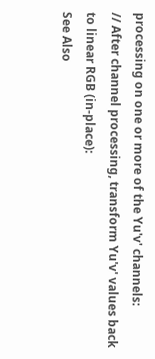processing on one or more of the Yu'v' channels:
// After channel processing, transform Yu'v' values back to linear RGB (in-place):
See Also